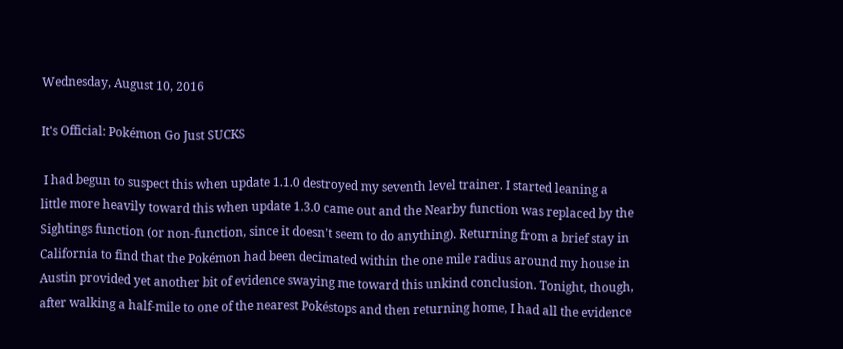Wednesday, August 10, 2016

It's Official: Pokémon Go Just SUCKS

 I had begun to suspect this when update 1.1.0 destroyed my seventh level trainer. I started leaning a little more heavily toward this when update 1.3.0 came out and the Nearby function was replaced by the Sightings function (or non-function, since it doesn't seem to do anything). Returning from a brief stay in California to find that the Pokémon had been decimated within the one mile radius around my house in Austin provided yet another bit of evidence swaying me toward this unkind conclusion. Tonight, though, after walking a half-mile to one of the nearest Pokéstops and then returning home, I had all the evidence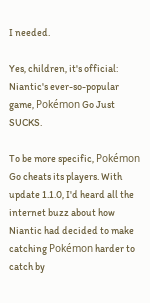I needed.

Yes, children, it's official: Niantic's ever-so-popular game, Pokémon Go Just SUCKS.

To be more specific, Pokémon Go cheats its players. With update 1.1.0, I'd heard all the internet buzz about how Niantic had decided to make catching Pokémon harder to catch by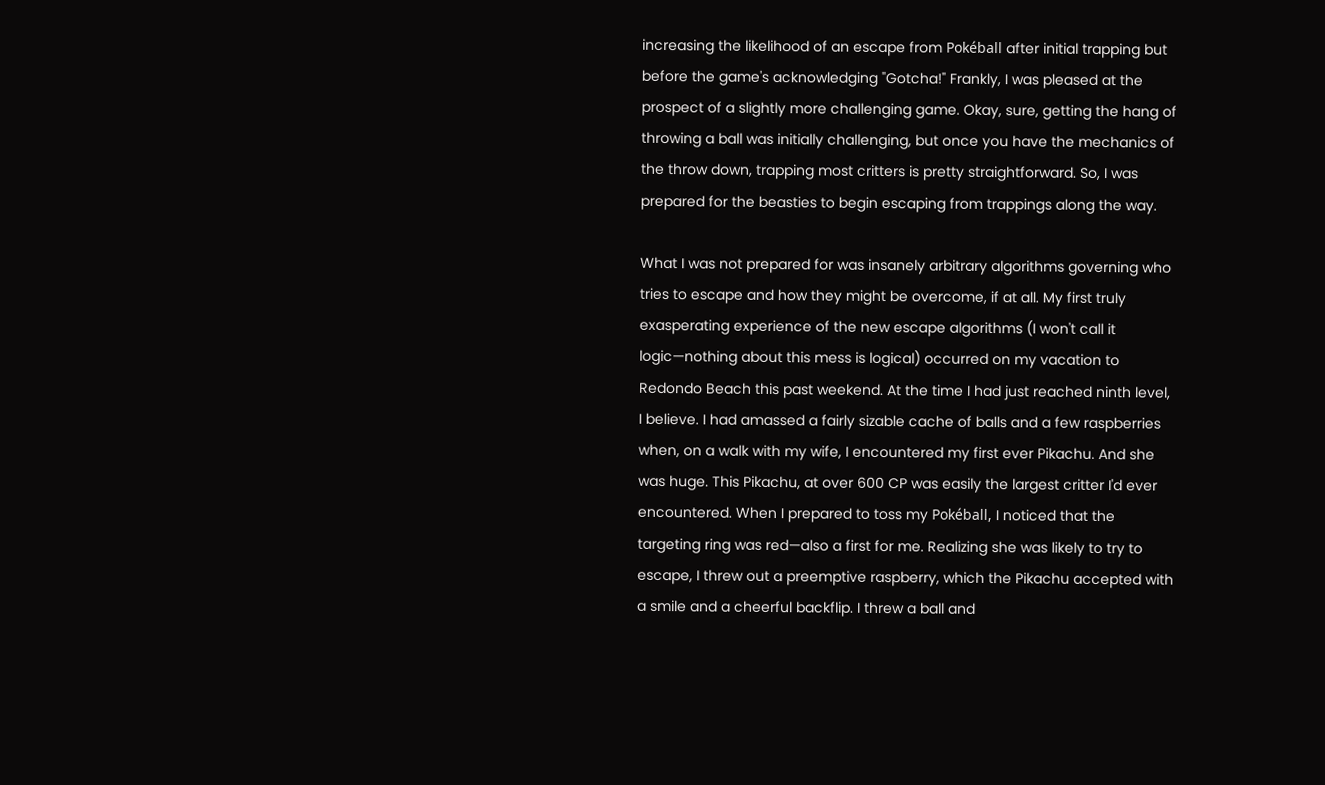increasing the likelihood of an escape from Pokéball after initial trapping but before the game's acknowledging "Gotcha!" Frankly, I was pleased at the prospect of a slightly more challenging game. Okay, sure, getting the hang of throwing a ball was initially challenging, but once you have the mechanics of the throw down, trapping most critters is pretty straightforward. So, I was prepared for the beasties to begin escaping from trappings along the way.

What I was not prepared for was insanely arbitrary algorithms governing who tries to escape and how they might be overcome, if at all. My first truly exasperating experience of the new escape algorithms (I won't call it logic—nothing about this mess is logical) occurred on my vacation to Redondo Beach this past weekend. At the time I had just reached ninth level, I believe. I had amassed a fairly sizable cache of balls and a few raspberries when, on a walk with my wife, I encountered my first ever Pikachu. And she was huge. This Pikachu, at over 600 CP was easily the largest critter I'd ever encountered. When I prepared to toss my Pokéball, I noticed that the targeting ring was red—also a first for me. Realizing she was likely to try to escape, I threw out a preemptive raspberry, which the Pikachu accepted with a smile and a cheerful backflip. I threw a ball and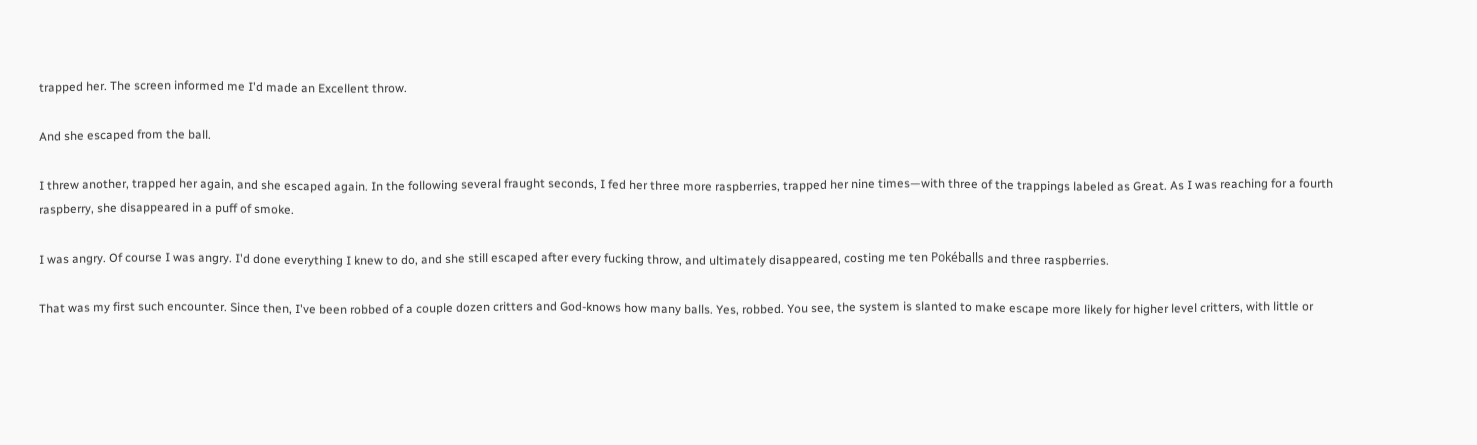trapped her. The screen informed me I'd made an Excellent throw.

And she escaped from the ball.

I threw another, trapped her again, and she escaped again. In the following several fraught seconds, I fed her three more raspberries, trapped her nine times—with three of the trappings labeled as Great. As I was reaching for a fourth raspberry, she disappeared in a puff of smoke.

I was angry. Of course I was angry. I'd done everything I knew to do, and she still escaped after every fucking throw, and ultimately disappeared, costing me ten Pokéballs and three raspberries.

That was my first such encounter. Since then, I've been robbed of a couple dozen critters and God-knows how many balls. Yes, robbed. You see, the system is slanted to make escape more likely for higher level critters, with little or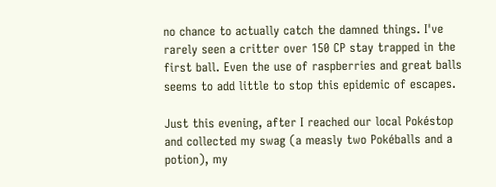no chance to actually catch the damned things. I've rarely seen a critter over 150 CP stay trapped in the first ball. Even the use of raspberries and great balls seems to add little to stop this epidemic of escapes.

Just this evening, after I reached our local Pokéstop and collected my swag (a measly two Pokéballs and a potion), my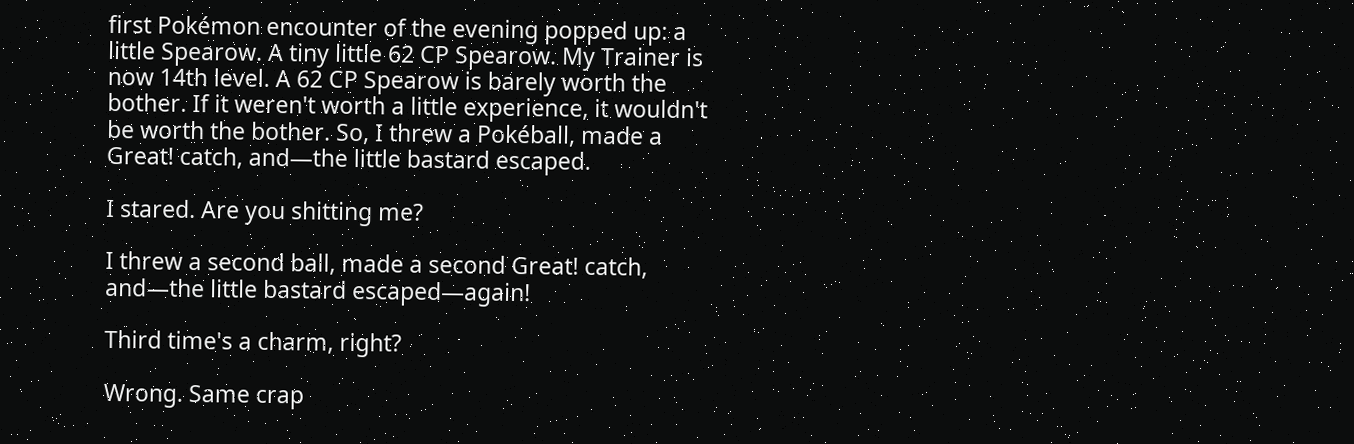first Pokémon encounter of the evening popped up: a little Spearow. A tiny little 62 CP Spearow. My Trainer is now 14th level. A 62 CP Spearow is barely worth the bother. If it weren't worth a little experience, it wouldn't be worth the bother. So, I threw a Pokéball, made a Great! catch, and—the little bastard escaped.

I stared. Are you shitting me?

I threw a second ball, made a second Great! catch, and—the little bastard escaped—again!

Third time's a charm, right?

Wrong. Same crap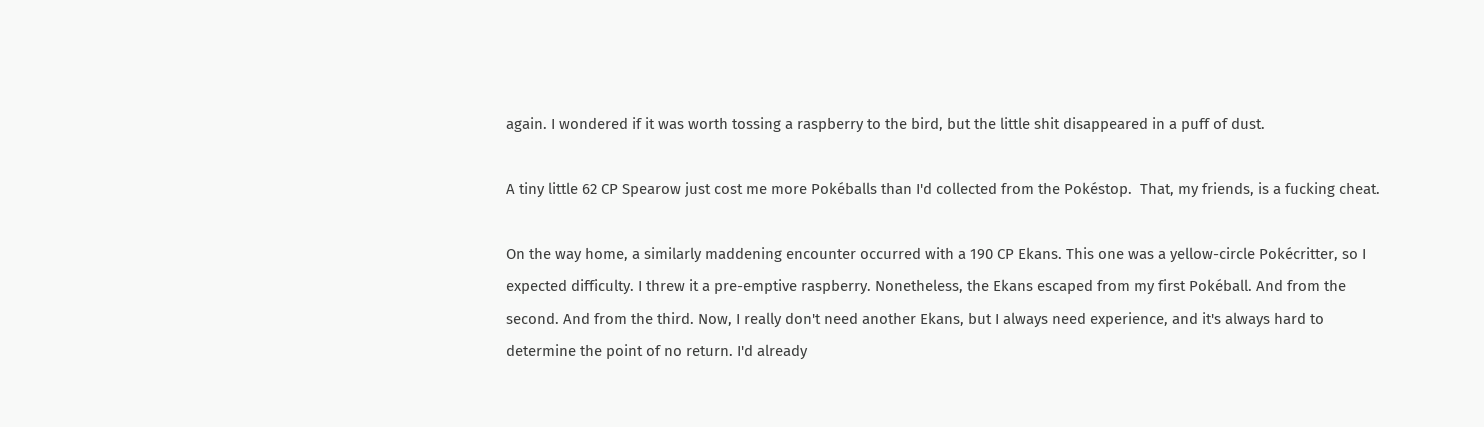again. I wondered if it was worth tossing a raspberry to the bird, but the little shit disappeared in a puff of dust.

A tiny little 62 CP Spearow just cost me more Pokéballs than I'd collected from the Pokéstop.  That, my friends, is a fucking cheat.

On the way home, a similarly maddening encounter occurred with a 190 CP Ekans. This one was a yellow-circle Pokécritter, so I expected difficulty. I threw it a pre-emptive raspberry. Nonetheless, the Ekans escaped from my first Pokéball. And from the second. And from the third. Now, I really don't need another Ekans, but I always need experience, and it's always hard to determine the point of no return. I'd already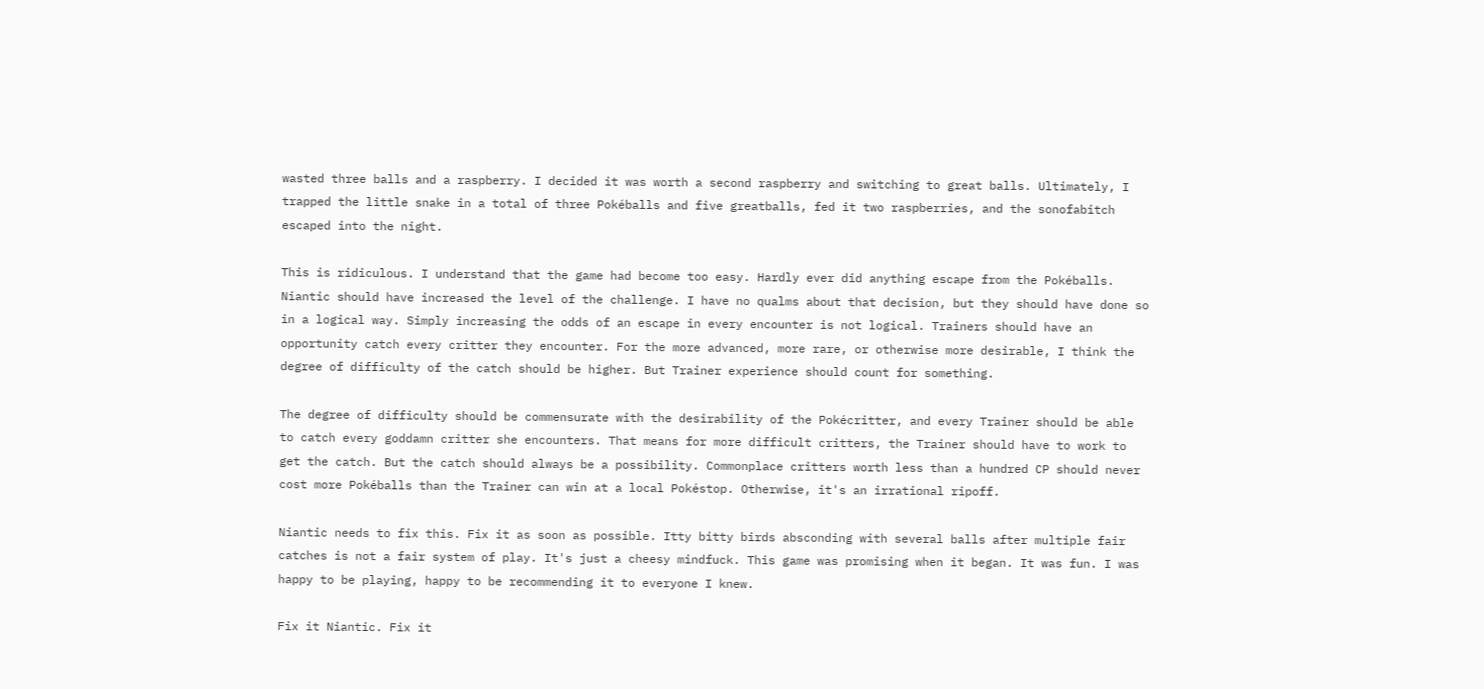wasted three balls and a raspberry. I decided it was worth a second raspberry and switching to great balls. Ultimately, I trapped the little snake in a total of three Pokéballs and five greatballs, fed it two raspberries, and the sonofabitch escaped into the night.

This is ridiculous. I understand that the game had become too easy. Hardly ever did anything escape from the Pokéballs. Niantic should have increased the level of the challenge. I have no qualms about that decision, but they should have done so in a logical way. Simply increasing the odds of an escape in every encounter is not logical. Trainers should have an opportunity catch every critter they encounter. For the more advanced, more rare, or otherwise more desirable, I think the degree of difficulty of the catch should be higher. But Trainer experience should count for something.

The degree of difficulty should be commensurate with the desirability of the Pokécritter, and every Trainer should be able to catch every goddamn critter she encounters. That means for more difficult critters, the Trainer should have to work to get the catch. But the catch should always be a possibility. Commonplace critters worth less than a hundred CP should never cost more Pokéballs than the Trainer can win at a local Pokéstop. Otherwise, it's an irrational ripoff.

Niantic needs to fix this. Fix it as soon as possible. Itty bitty birds absconding with several balls after multiple fair catches is not a fair system of play. It's just a cheesy mindfuck. This game was promising when it began. It was fun. I was happy to be playing, happy to be recommending it to everyone I knew.

Fix it Niantic. Fix it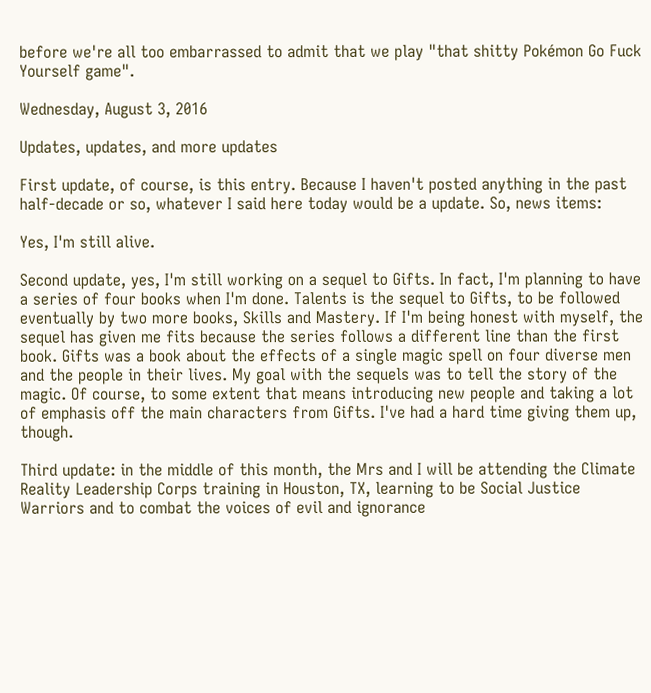before we're all too embarrassed to admit that we play "that shitty Pokémon Go Fuck Yourself game".

Wednesday, August 3, 2016

Updates, updates, and more updates

First update, of course, is this entry. Because I haven't posted anything in the past half-decade or so, whatever I said here today would be a update. So, news items:

Yes, I'm still alive.

Second update, yes, I'm still working on a sequel to Gifts. In fact, I'm planning to have a series of four books when I'm done. Talents is the sequel to Gifts, to be followed eventually by two more books, Skills and Mastery. If I'm being honest with myself, the sequel has given me fits because the series follows a different line than the first book. Gifts was a book about the effects of a single magic spell on four diverse men and the people in their lives. My goal with the sequels was to tell the story of the magic. Of course, to some extent that means introducing new people and taking a lot of emphasis off the main characters from Gifts. I've had a hard time giving them up, though.

Third update: in the middle of this month, the Mrs and I will be attending the Climate Reality Leadership Corps training in Houston, TX, learning to be Social Justice Warriors and to combat the voices of evil and ignorance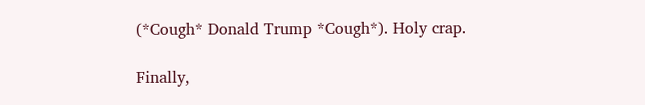(*Cough* Donald Trump *Cough*). Holy crap.

Finally,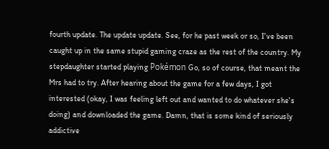fourth update. The update update. See, for he past week or so, I've been caught up in the same stupid gaming craze as the rest of the country. My stepdaughter started playing Pokémon Go, so of course, that meant the Mrs had to try. After hearing about the game for a few days, I got interested (okay, I was feeling left out and wanted to do whatever she's doing) and downloaded the game. Damn, that is some kind of seriously addictive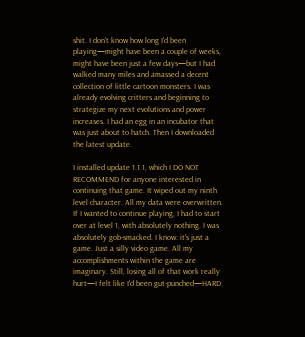shit. I don't know how long I'd been playing—might have been a couple of weeks, might have been just a few days—but I had walked many miles and amassed a decent collection of little cartoon monsters. I was already evolving critters and beginning to strategize my next evolutions and power increases. I had an egg in an incubator that was just about to hatch. Then I downloaded the latest update.

I installed update 1.1.1, which I DO NOT RECOMMEND for anyone interested in continuing that game. It wiped out my ninth level character. All my data were overwritten. If I wanted to continue playing, I had to start over at level 1, with absolutely nothing. I was absolutely gob-smacked. I know: it's just a game. Just a silly video game. All my accomplishments within the game are imaginary. Still, losing all of that work really hurt—I felt like I'd been gut-punched—HARD.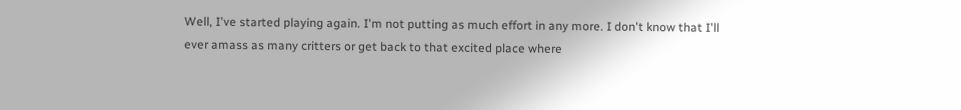Well, I've started playing again. I'm not putting as much effort in any more. I don't know that I'll ever amass as many critters or get back to that excited place where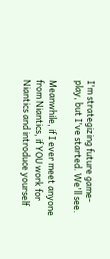I'm strategizing future game-play, but I've started. We'll see.

Meanwhile, if I ever meet anyone from Niantics, if YOU work for Niantics and introduce yourself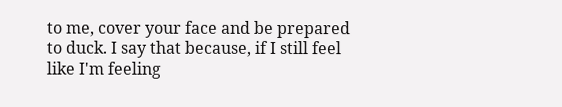to me, cover your face and be prepared to duck. I say that because, if I still feel like I'm feeling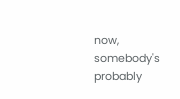now, somebody's probably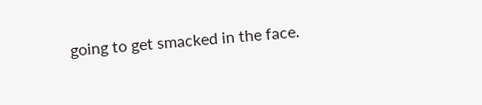going to get smacked in the face.